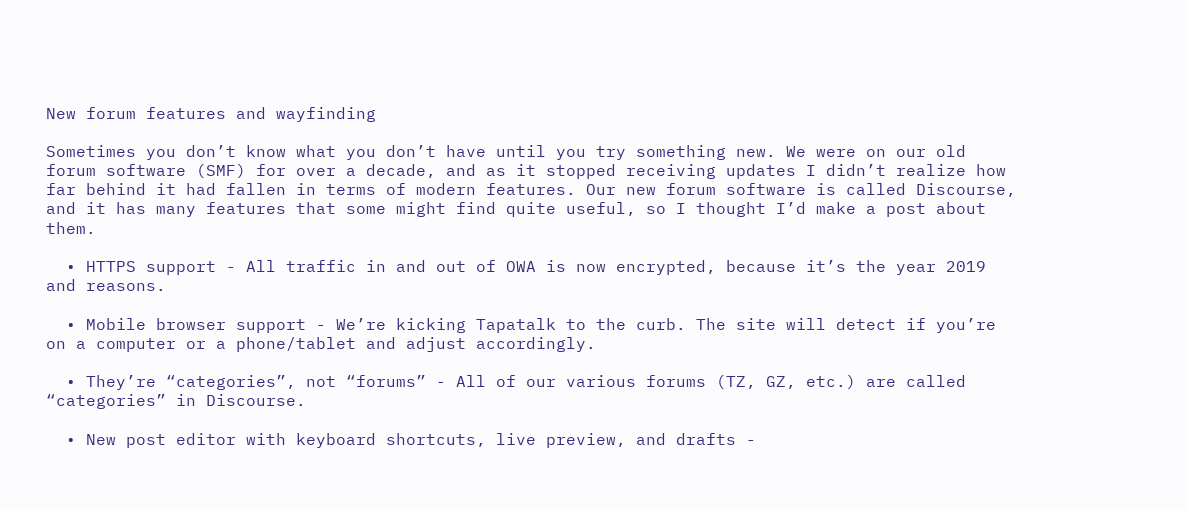New forum features and wayfinding

Sometimes you don’t know what you don’t have until you try something new. We were on our old forum software (SMF) for over a decade, and as it stopped receiving updates I didn’t realize how far behind it had fallen in terms of modern features. Our new forum software is called Discourse, and it has many features that some might find quite useful, so I thought I’d make a post about them.

  • HTTPS support - All traffic in and out of OWA is now encrypted, because it’s the year 2019 and reasons.

  • Mobile browser support - We’re kicking Tapatalk to the curb. The site will detect if you’re on a computer or a phone/tablet and adjust accordingly.

  • They’re “categories”, not “forums” - All of our various forums (TZ, GZ, etc.) are called “categories” in Discourse.

  • New post editor with keyboard shortcuts, live preview, and drafts -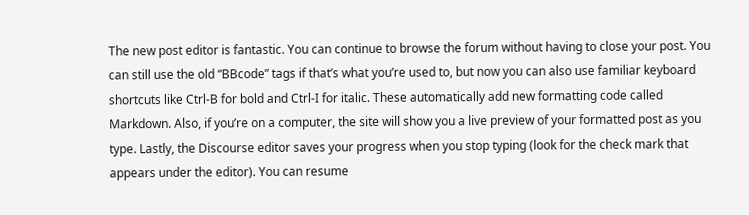The new post editor is fantastic. You can continue to browse the forum without having to close your post. You can still use the old “BBcode” tags if that’s what you’re used to, but now you can also use familiar keyboard shortcuts like Ctrl-B for bold and Ctrl-I for italic. These automatically add new formatting code called Markdown. Also, if you’re on a computer, the site will show you a live preview of your formatted post as you type. Lastly, the Discourse editor saves your progress when you stop typing (look for the check mark that appears under the editor). You can resume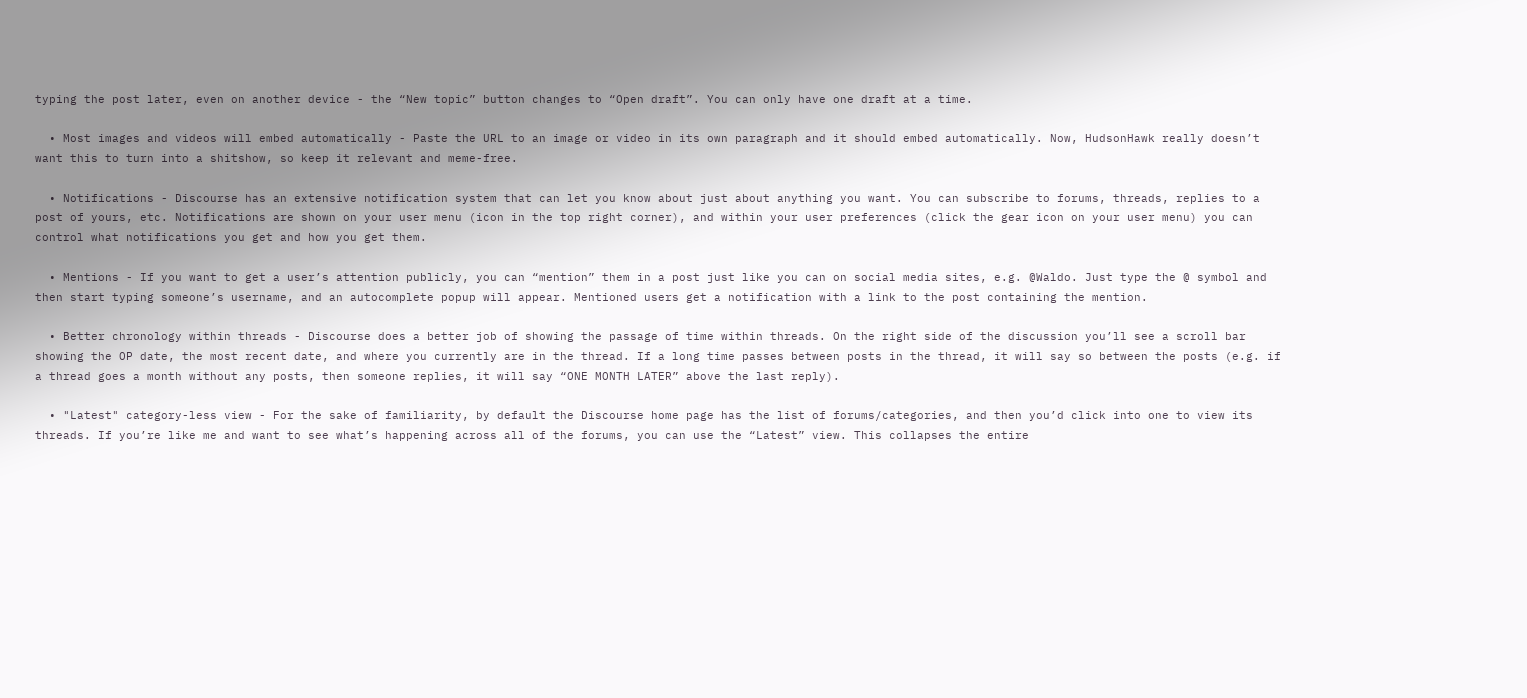typing the post later, even on another device - the “New topic” button changes to “Open draft”. You can only have one draft at a time.

  • Most images and videos will embed automatically - Paste the URL to an image or video in its own paragraph and it should embed automatically. Now, HudsonHawk really doesn’t want this to turn into a shitshow, so keep it relevant and meme-free.

  • Notifications - Discourse has an extensive notification system that can let you know about just about anything you want. You can subscribe to forums, threads, replies to a post of yours, etc. Notifications are shown on your user menu (icon in the top right corner), and within your user preferences (click the gear icon on your user menu) you can control what notifications you get and how you get them.

  • Mentions - If you want to get a user’s attention publicly, you can “mention” them in a post just like you can on social media sites, e.g. @Waldo. Just type the @ symbol and then start typing someone’s username, and an autocomplete popup will appear. Mentioned users get a notification with a link to the post containing the mention.

  • Better chronology within threads - Discourse does a better job of showing the passage of time within threads. On the right side of the discussion you’ll see a scroll bar showing the OP date, the most recent date, and where you currently are in the thread. If a long time passes between posts in the thread, it will say so between the posts (e.g. if a thread goes a month without any posts, then someone replies, it will say “ONE MONTH LATER” above the last reply).

  • "Latest" category-less view - For the sake of familiarity, by default the Discourse home page has the list of forums/categories, and then you’d click into one to view its threads. If you’re like me and want to see what’s happening across all of the forums, you can use the “Latest” view. This collapses the entire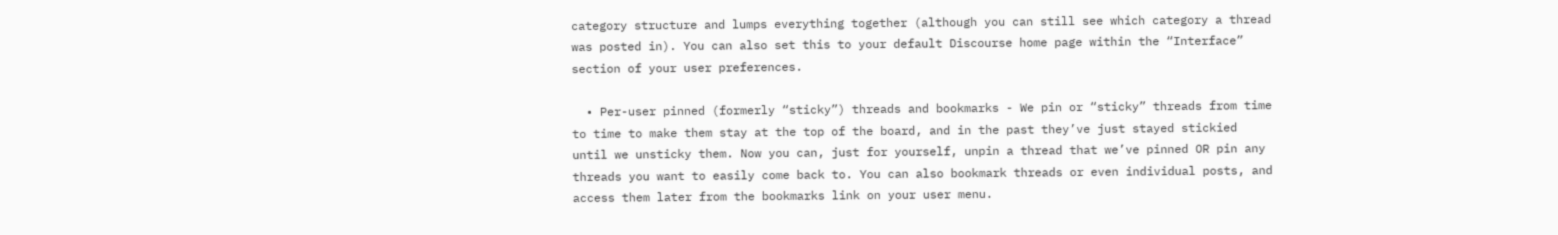category structure and lumps everything together (although you can still see which category a thread was posted in). You can also set this to your default Discourse home page within the “Interface” section of your user preferences.

  • Per-user pinned (formerly “sticky”) threads and bookmarks - We pin or “sticky” threads from time to time to make them stay at the top of the board, and in the past they’ve just stayed stickied until we unsticky them. Now you can, just for yourself, unpin a thread that we’ve pinned OR pin any threads you want to easily come back to. You can also bookmark threads or even individual posts, and access them later from the bookmarks link on your user menu.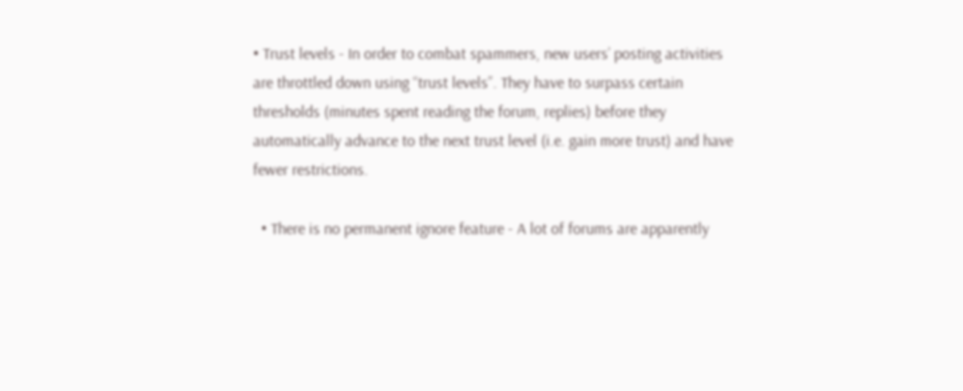• Trust levels - In order to combat spammers, new users’ posting activities are throttled down using “trust levels”. They have to surpass certain thresholds (minutes spent reading the forum, replies) before they automatically advance to the next trust level (i.e. gain more trust) and have fewer restrictions.

  • There is no permanent ignore feature - A lot of forums are apparently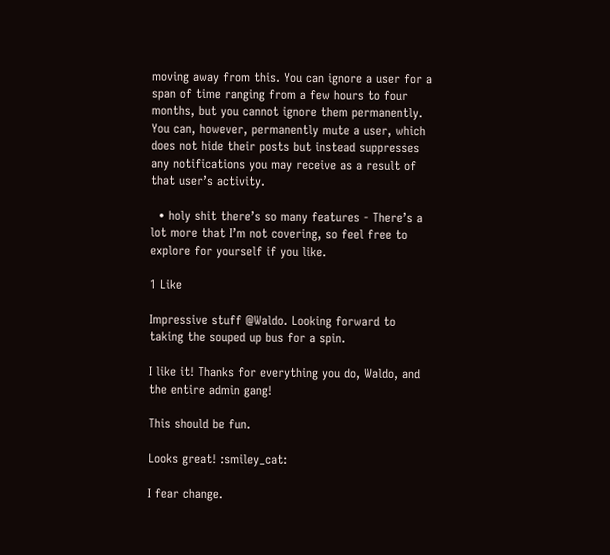moving away from this. You can ignore a user for a span of time ranging from a few hours to four months, but you cannot ignore them permanently. You can, however, permanently mute a user, which does not hide their posts but instead suppresses any notifications you may receive as a result of that user’s activity.

  • holy shit there’s so many features - There’s a lot more that I’m not covering, so feel free to explore for yourself if you like.

1 Like

Impressive stuff @Waldo. Looking forward to taking the souped up bus for a spin.

I like it! Thanks for everything you do, Waldo, and the entire admin gang!

This should be fun.

Looks great! :smiley_cat:

I fear change.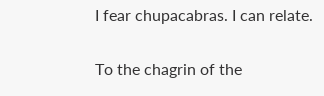I fear chupacabras. I can relate.

To the chagrin of the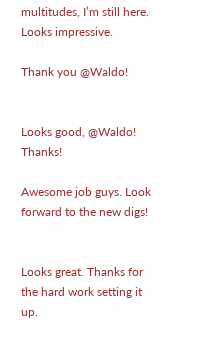multitudes, I’m still here. Looks impressive.

Thank you @Waldo!


Looks good, @Waldo! Thanks!

Awesome job guys. Look forward to the new digs!


Looks great. Thanks for the hard work setting it up.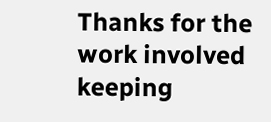Thanks for the work involved keeping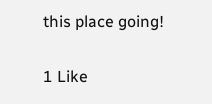this place going!

1 Like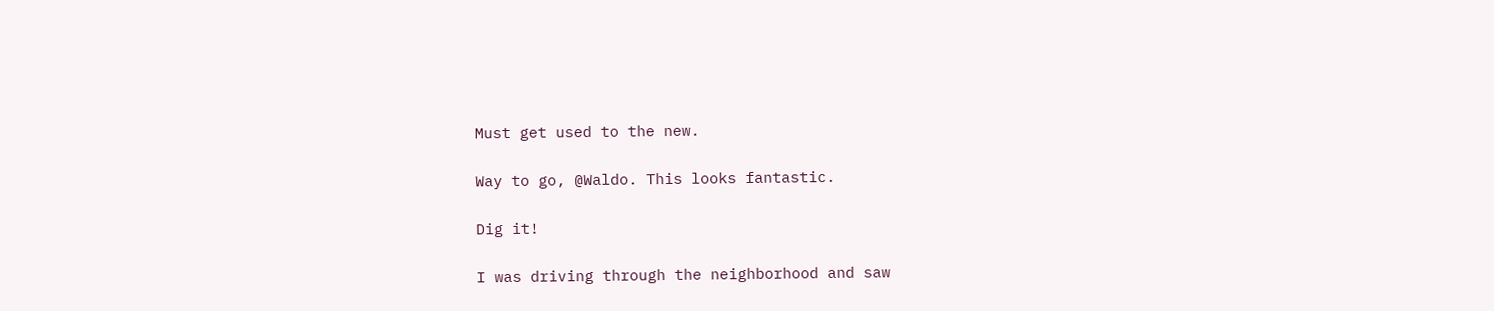Must get used to the new.

Way to go, @Waldo. This looks fantastic.

Dig it!

I was driving through the neighborhood and saw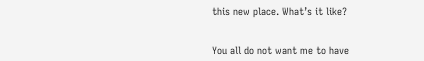this new place. What’s it like?


You all do not want me to have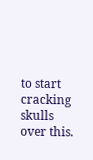to start cracking skulls over this.